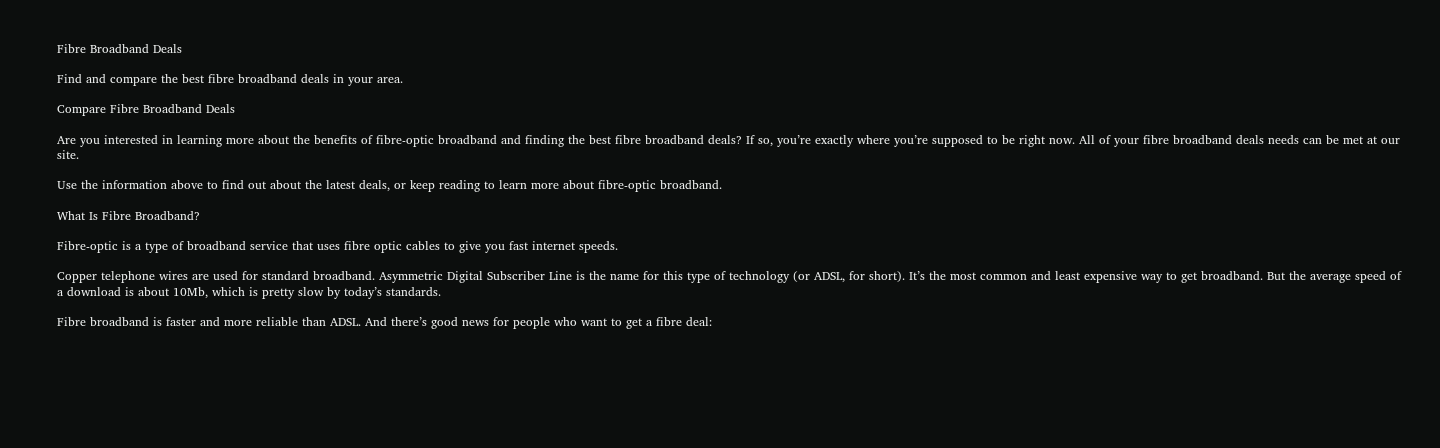Fibre Broadband Deals

Find and compare the best fibre broadband deals in your area.

Compare Fibre Broadband Deals

Are you interested in learning more about the benefits of fibre-optic broadband and finding the best fibre broadband deals? If so, you’re exactly where you’re supposed to be right now. All of your fibre broadband deals needs can be met at our site.

Use the information above to find out about the latest deals, or keep reading to learn more about fibre-optic broadband.

What Is Fibre Broadband?

Fibre-optic is a type of broadband service that uses fibre optic cables to give you fast internet speeds.

Copper telephone wires are used for standard broadband. Asymmetric Digital Subscriber Line is the name for this type of technology (or ADSL, for short). It’s the most common and least expensive way to get broadband. But the average speed of a download is about 10Mb, which is pretty slow by today’s standards.

Fibre broadband is faster and more reliable than ADSL. And there’s good news for people who want to get a fibre deal: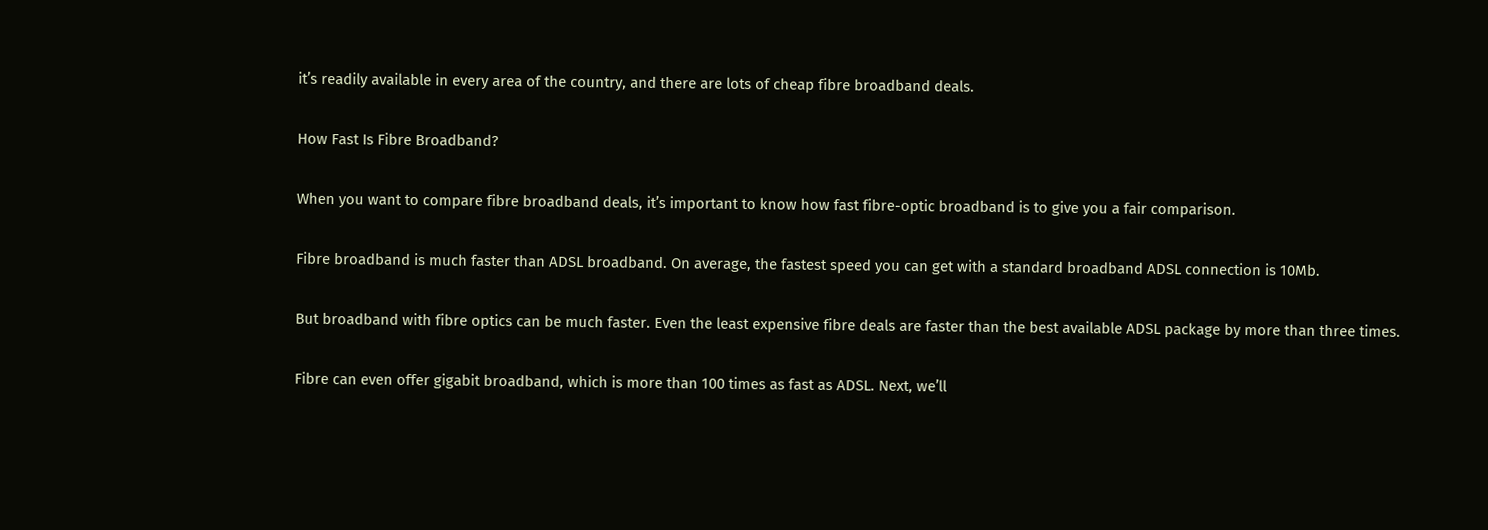it’s readily available in every area of the country, and there are lots of cheap fibre broadband deals.

How Fast Is Fibre Broadband?

When you want to compare fibre broadband deals, it’s important to know how fast fibre-optic broadband is to give you a fair comparison.

Fibre broadband is much faster than ADSL broadband. On average, the fastest speed you can get with a standard broadband ADSL connection is 10Mb.

But broadband with fibre optics can be much faster. Even the least expensive fibre deals are faster than the best available ADSL package by more than three times.

Fibre can even offer gigabit broadband, which is more than 100 times as fast as ADSL. Next, we’ll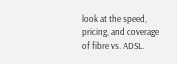look at the speed, pricing, and coverage of fibre vs. ADSL.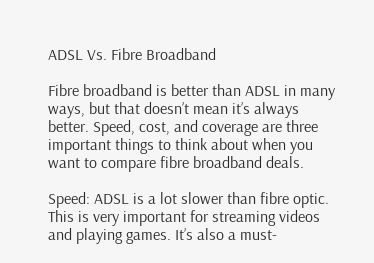ADSL Vs. Fibre Broadband

Fibre broadband is better than ADSL in many ways, but that doesn’t mean it’s always better. Speed, cost, and coverage are three important things to think about when you want to compare fibre broadband deals.

Speed: ADSL is a lot slower than fibre optic. This is very important for streaming videos and playing games. It’s also a must-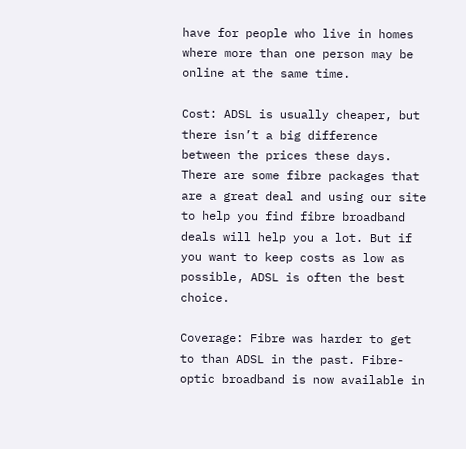have for people who live in homes where more than one person may be online at the same time.

Cost: ADSL is usually cheaper, but there isn’t a big difference between the prices these days. There are some fibre packages that are a great deal and using our site to help you find fibre broadband deals will help you a lot. But if you want to keep costs as low as possible, ADSL is often the best choice.

Coverage: Fibre was harder to get to than ADSL in the past. Fibre-optic broadband is now available in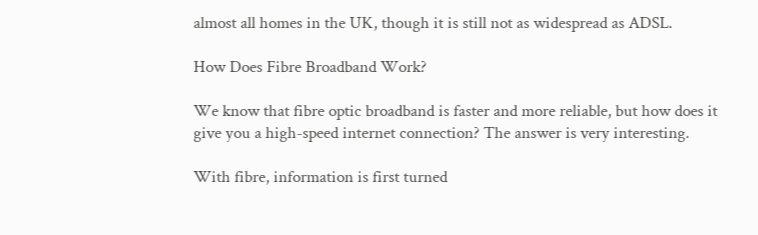almost all homes in the UK, though it is still not as widespread as ADSL.

How Does Fibre Broadband Work?

We know that fibre optic broadband is faster and more reliable, but how does it give you a high-speed internet connection? The answer is very interesting.

With fibre, information is first turned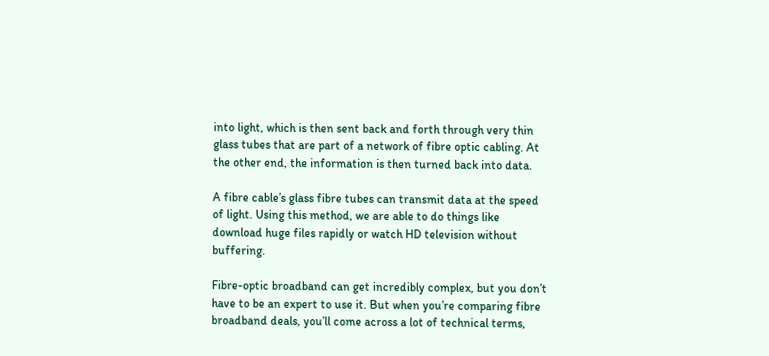into light, which is then sent back and forth through very thin glass tubes that are part of a network of fibre optic cabling. At the other end, the information is then turned back into data.

A fibre cable’s glass fibre tubes can transmit data at the speed of light. Using this method, we are able to do things like download huge files rapidly or watch HD television without buffering.

Fibre-optic broadband can get incredibly complex, but you don’t have to be an expert to use it. But when you’re comparing fibre broadband deals, you’ll come across a lot of technical terms,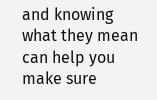and knowing what they mean can help you make sure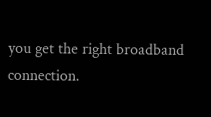you get the right broadband connection.